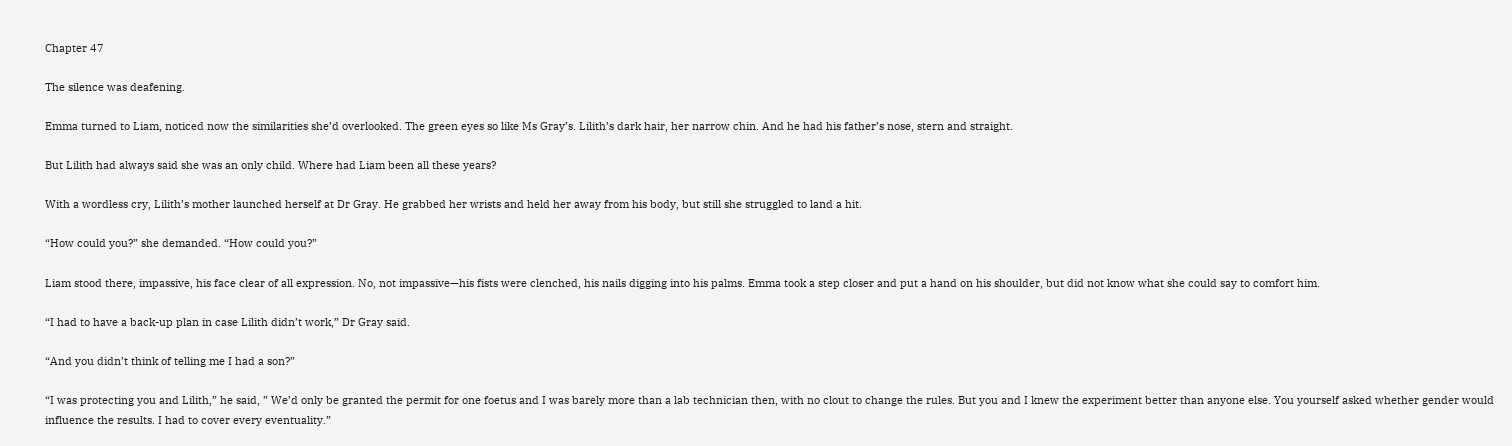Chapter 47

The silence was deafening.

Emma turned to Liam, noticed now the similarities she’d overlooked. The green eyes so like Ms Gray’s. Lilith’s dark hair, her narrow chin. And he had his father’s nose, stern and straight.

But Lilith had always said she was an only child. Where had Liam been all these years?

With a wordless cry, Lilith’s mother launched herself at Dr Gray. He grabbed her wrists and held her away from his body, but still she struggled to land a hit.

“How could you?” she demanded. “How could you?”

Liam stood there, impassive, his face clear of all expression. No, not impassive—his fists were clenched, his nails digging into his palms. Emma took a step closer and put a hand on his shoulder, but did not know what she could say to comfort him.

“I had to have a back-up plan in case Lilith didn’t work,” Dr Gray said.

“And you didn’t think of telling me I had a son?”

“I was protecting you and Lilith,” he said, ” We’d only be granted the permit for one foetus and I was barely more than a lab technician then, with no clout to change the rules. But you and I knew the experiment better than anyone else. You yourself asked whether gender would influence the results. I had to cover every eventuality.”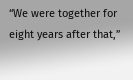“We were together for eight years after that,”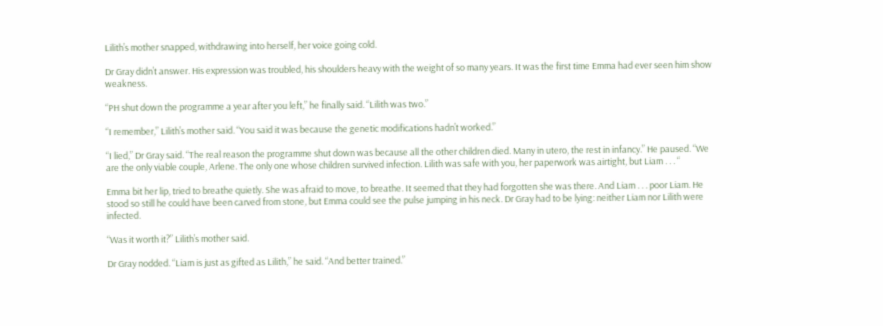Lilith’s mother snapped, withdrawing into herself, her voice going cold.

Dr Gray didn’t answer. His expression was troubled, his shoulders heavy with the weight of so many years. It was the first time Emma had ever seen him show weakness.

“PH shut down the programme a year after you left,” he finally said. “Lilith was two.”

“I remember,” Lilith’s mother said. “You said it was because the genetic modifications hadn’t worked.”

“I lied,” Dr Gray said. “The real reason the programme shut down was because all the other children died. Many in utero, the rest in infancy.” He paused. “We are the only viable couple, Arlene. The only one whose children survived infection. Lilith was safe with you, her paperwork was airtight, but Liam . . . “

Emma bit her lip, tried to breathe quietly. She was afraid to move, to breathe. It seemed that they had forgotten she was there. And Liam . . . poor Liam. He stood so still he could have been carved from stone, but Emma could see the pulse jumping in his neck. Dr Gray had to be lying: neither Liam nor Lilith were infected.

“Was it worth it?” Lilith’s mother said.

Dr Gray nodded. “Liam is just as gifted as Lilith,” he said. “And better trained.”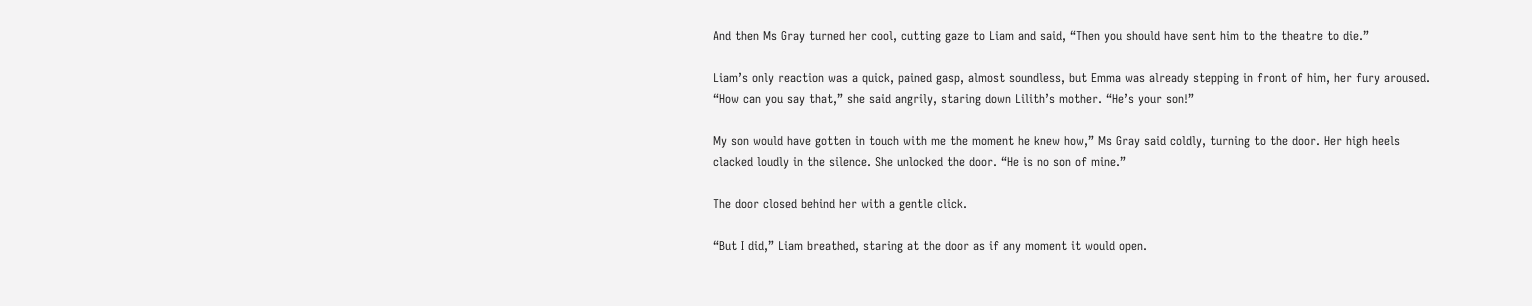And then Ms Gray turned her cool, cutting gaze to Liam and said, “Then you should have sent him to the theatre to die.”

Liam’s only reaction was a quick, pained gasp, almost soundless, but Emma was already stepping in front of him, her fury aroused. “How can you say that,” she said angrily, staring down Lilith’s mother. “He’s your son!”

My son would have gotten in touch with me the moment he knew how,” Ms Gray said coldly, turning to the door. Her high heels clacked loudly in the silence. She unlocked the door. “He is no son of mine.”

The door closed behind her with a gentle click.

“But I did,” Liam breathed, staring at the door as if any moment it would open.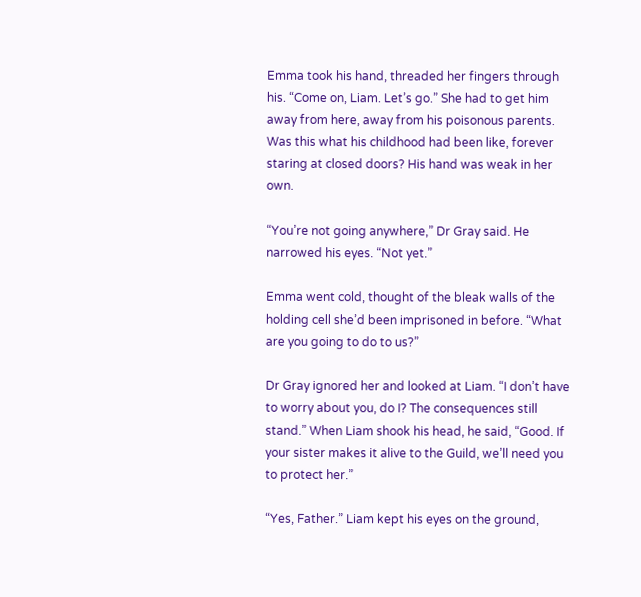Emma took his hand, threaded her fingers through his. “Come on, Liam. Let’s go.” She had to get him away from here, away from his poisonous parents. Was this what his childhood had been like, forever staring at closed doors? His hand was weak in her own.

“You’re not going anywhere,” Dr Gray said. He narrowed his eyes. “Not yet.”

Emma went cold, thought of the bleak walls of the holding cell she’d been imprisoned in before. “What are you going to do to us?”

Dr Gray ignored her and looked at Liam. “I don’t have to worry about you, do I? The consequences still stand.” When Liam shook his head, he said, “Good. If your sister makes it alive to the Guild, we’ll need you to protect her.”

“Yes, Father.” Liam kept his eyes on the ground,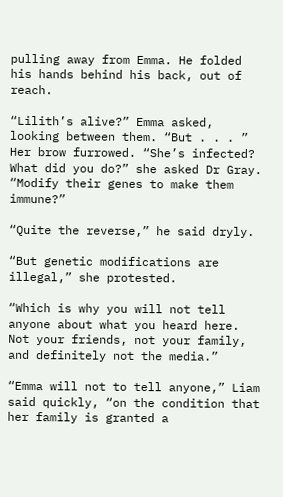pulling away from Emma. He folded his hands behind his back, out of reach.

“Lilith’s alive?” Emma asked, looking between them. “But . . . ” Her brow furrowed. “She’s infected? What did you do?” she asked Dr Gray. “Modify their genes to make them immune?”

“Quite the reverse,” he said dryly.

“But genetic modifications are illegal,” she protested.

“Which is why you will not tell anyone about what you heard here. Not your friends, not your family, and definitely not the media.”

“Emma will not to tell anyone,” Liam said quickly, “on the condition that her family is granted a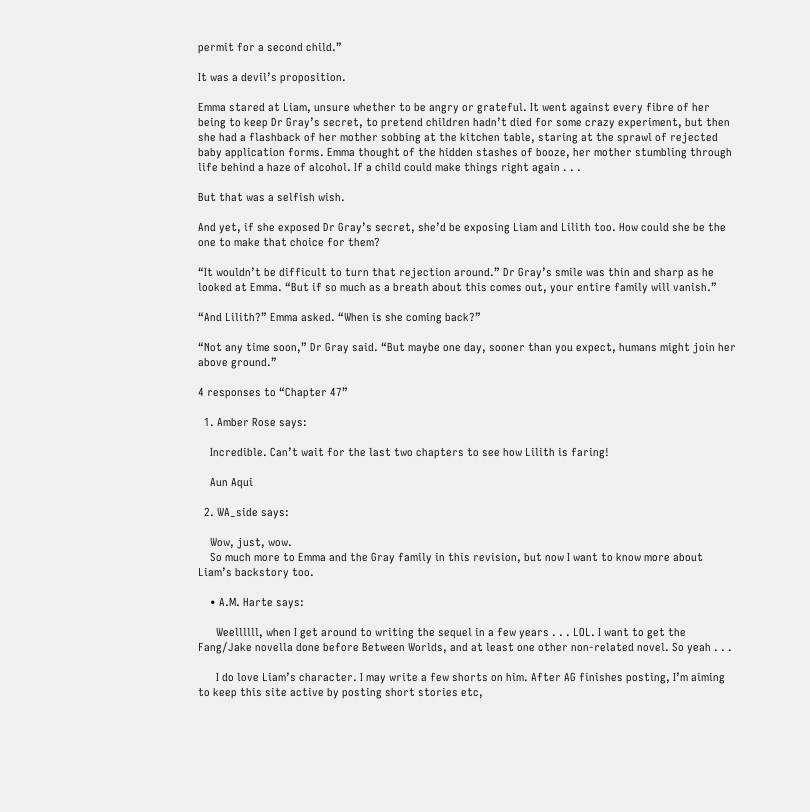permit for a second child.”

It was a devil’s proposition.

Emma stared at Liam, unsure whether to be angry or grateful. It went against every fibre of her being to keep Dr Gray’s secret, to pretend children hadn’t died for some crazy experiment, but then she had a flashback of her mother sobbing at the kitchen table, staring at the sprawl of rejected baby application forms. Emma thought of the hidden stashes of booze, her mother stumbling through life behind a haze of alcohol. If a child could make things right again . . .

But that was a selfish wish.

And yet, if she exposed Dr Gray’s secret, she’d be exposing Liam and Lilith too. How could she be the one to make that choice for them?

“It wouldn’t be difficult to turn that rejection around.” Dr Gray’s smile was thin and sharp as he looked at Emma. “But if so much as a breath about this comes out, your entire family will vanish.”

“And Lilith?” Emma asked. “When is she coming back?”

“Not any time soon,” Dr Gray said. “But maybe one day, sooner than you expect, humans might join her above ground.”

4 responses to “Chapter 47”

  1. Amber Rose says:

    Incredible. Can’t wait for the last two chapters to see how Lilith is faring!

    Aun Aqui

  2. WA_side says:

    Wow, just, wow.
    So much more to Emma and the Gray family in this revision, but now I want to know more about Liam’s backstory too.

    • A.M. Harte says:

      Weellllll, when I get around to writing the sequel in a few years . . . LOL. I want to get the Fang/Jake novella done before Between Worlds, and at least one other non-related novel. So yeah . . .

      I do love Liam’s character. I may write a few shorts on him. After AG finishes posting, I’m aiming to keep this site active by posting short stories etc,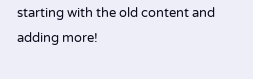starting with the old content and adding more!